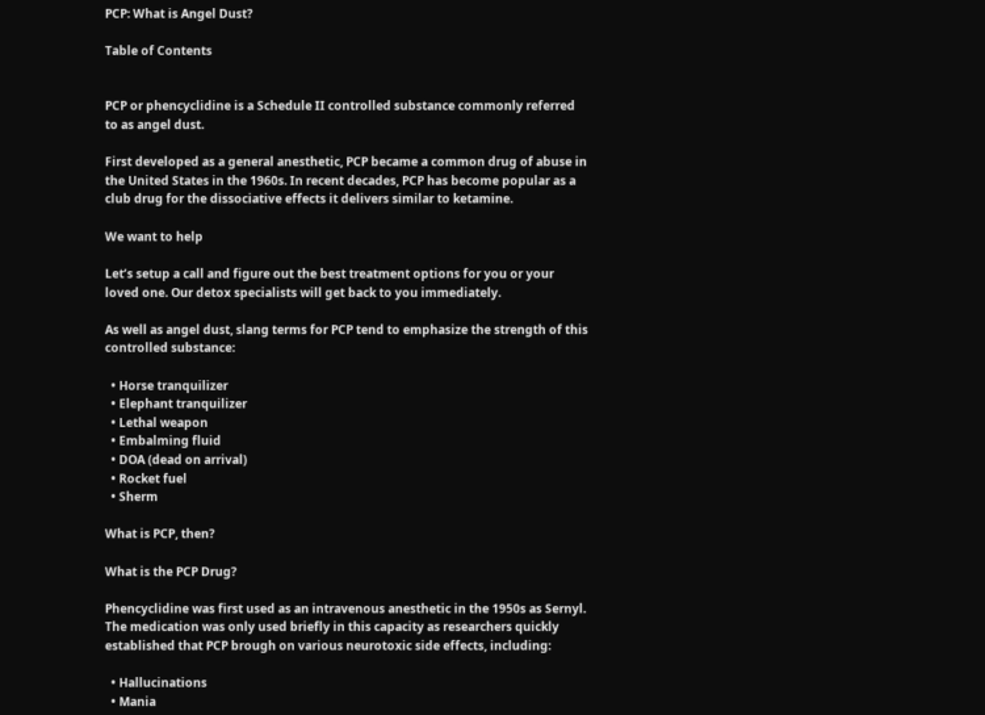PCP: What is Angel Dust?

Table of Contents


PCP or phencyclidine is a Schedule II controlled substance commonly referred to as angel dust.

First developed as a general anesthetic, PCP became a common drug of abuse in the United States in the 1960s. In recent decades, PCP has become popular as a club drug for the dissociative effects it delivers similar to ketamine.

We want to help

Let’s setup a call and figure out the best treatment options for you or your loved one. Our detox specialists will get back to you immediately.

As well as angel dust, slang terms for PCP tend to emphasize the strength of this controlled substance:

  • Horse tranquilizer
  • Elephant tranquilizer
  • Lethal weapon
  • Embalming fluid
  • DOA (dead on arrival)
  • Rocket fuel
  • Sherm

What is PCP, then?

What is the PCP Drug?

Phencyclidine was first used as an intravenous anesthetic in the 1950s as Sernyl. The medication was only used briefly in this capacity as researchers quickly established that PCP brough on various neurotoxic side effects, including:

  • Hallucinations
  • Mania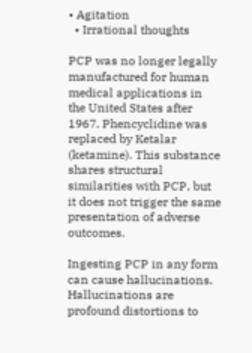• Agitation
  • Irrational thoughts

PCP was no longer legally manufactured for human medical applications in the United States after 1967. Phencyclidine was replaced by Ketalar (ketamine). This substance shares structural similarities with PCP, but it does not trigger the same presentation of adverse outcomes.

Ingesting PCP in any form can cause hallucinations. Hallucinations are profound distortions to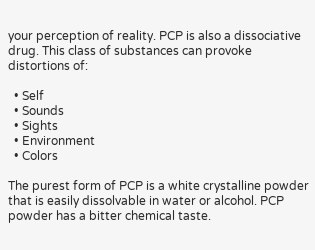your perception of reality. PCP is also a dissociative drug. This class of substances can provoke distortions of:

  • Self
  • Sounds
  • Sights
  • Environment
  • Colors

The purest form of PCP is a white crystalline powder that is easily dissolvable in water or alcohol. PCP powder has a bitter chemical taste.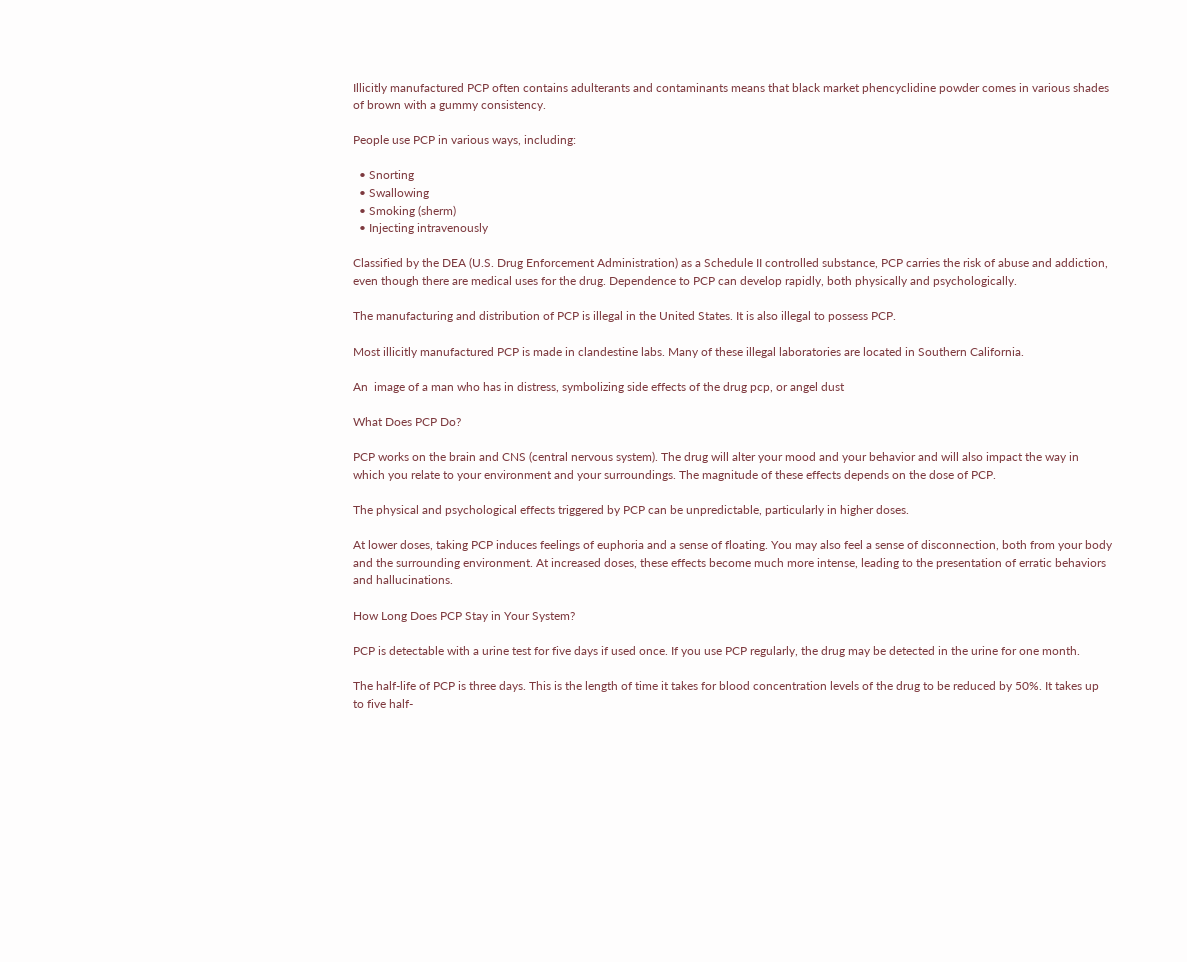Illicitly manufactured PCP often contains adulterants and contaminants means that black market phencyclidine powder comes in various shades of brown with a gummy consistency.

People use PCP in various ways, including:

  • Snorting
  • Swallowing
  • Smoking (sherm)
  • Injecting intravenously

Classified by the DEA (U.S. Drug Enforcement Administration) as a Schedule II controlled substance, PCP carries the risk of abuse and addiction, even though there are medical uses for the drug. Dependence to PCP can develop rapidly, both physically and psychologically.

The manufacturing and distribution of PCP is illegal in the United States. It is also illegal to possess PCP.

Most illicitly manufactured PCP is made in clandestine labs. Many of these illegal laboratories are located in Southern California.

An  image of a man who has in distress, symbolizing side effects of the drug pcp, or angel dust

What Does PCP Do?

PCP works on the brain and CNS (central nervous system). The drug will alter your mood and your behavior and will also impact the way in which you relate to your environment and your surroundings. The magnitude of these effects depends on the dose of PCP.

The physical and psychological effects triggered by PCP can be unpredictable, particularly in higher doses.

At lower doses, taking PCP induces feelings of euphoria and a sense of floating. You may also feel a sense of disconnection, both from your body and the surrounding environment. At increased doses, these effects become much more intense, leading to the presentation of erratic behaviors and hallucinations.

How Long Does PCP Stay in Your System?

PCP is detectable with a urine test for five days if used once. If you use PCP regularly, the drug may be detected in the urine for one month.

The half-life of PCP is three days. This is the length of time it takes for blood concentration levels of the drug to be reduced by 50%. It takes up to five half-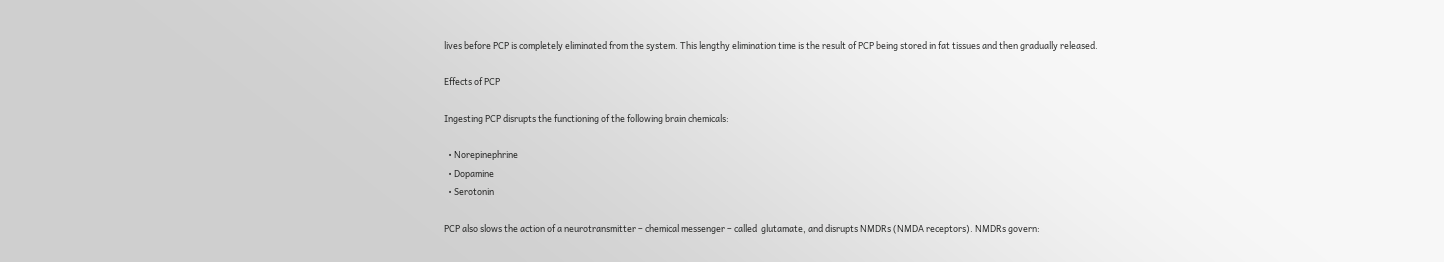lives before PCP is completely eliminated from the system. This lengthy elimination time is the result of PCP being stored in fat tissues and then gradually released.

Effects of PCP

Ingesting PCP disrupts the functioning of the following brain chemicals:

  • Norepinephrine
  • Dopamine
  • Serotonin

PCP also slows the action of a neurotransmitter – chemical messenger – called  glutamate, and disrupts NMDRs (NMDA receptors). NMDRs govern: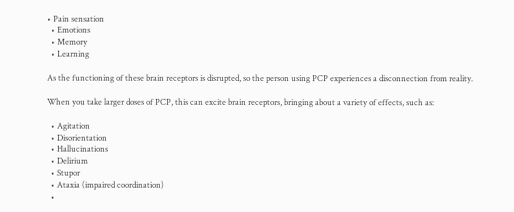• Pain sensation
  • Emotions
  • Memory
  • Learning

As the functioning of these brain receptors is disrupted, so the person using PCP experiences a disconnection from reality.

When you take larger doses of PCP, this can excite brain receptors, bringing about a variety of effects, such as:

  • Agitation
  • Disorientation
  • Hallucinations
  • Delirium
  • Stupor
  • Ataxia (impaired coordination)
  •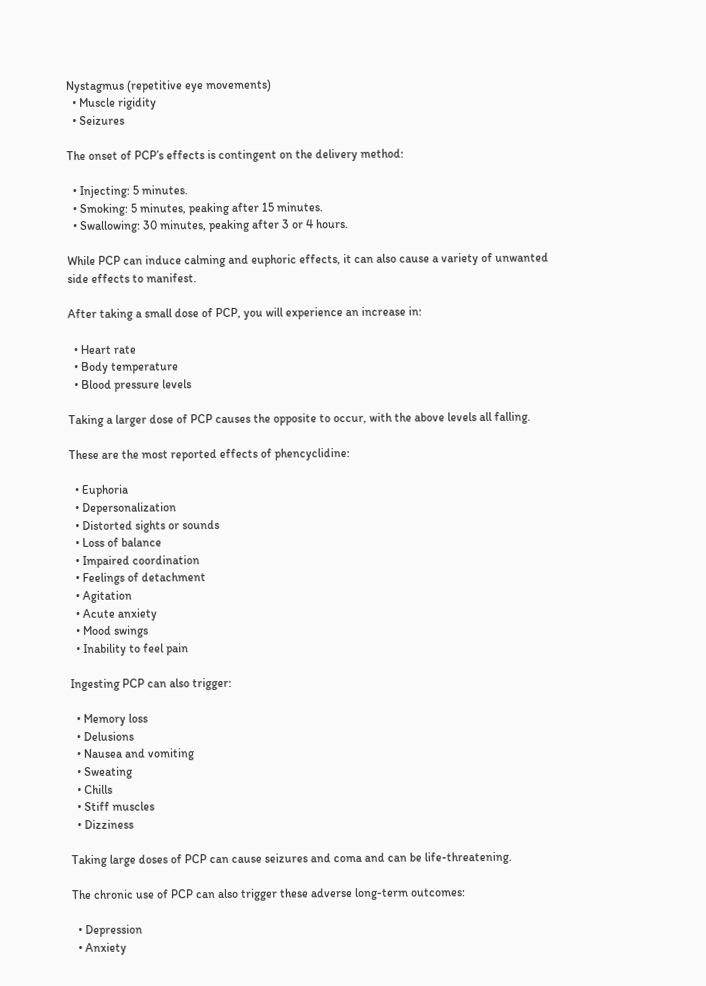Nystagmus (repetitive eye movements)
  • Muscle rigidity
  • Seizures

The onset of PCP’s effects is contingent on the delivery method:

  • Injecting: 5 minutes.
  • Smoking: 5 minutes, peaking after 15 minutes.
  • Swallowing: 30 minutes, peaking after 3 or 4 hours.

While PCP can induce calming and euphoric effects, it can also cause a variety of unwanted side effects to manifest.

After taking a small dose of PCP, you will experience an increase in:

  • Heart rate
  • Body temperature
  • Blood pressure levels

Taking a larger dose of PCP causes the opposite to occur, with the above levels all falling.

These are the most reported effects of phencyclidine:

  • Euphoria
  • Depersonalization
  • Distorted sights or sounds
  • Loss of balance
  • Impaired coordination
  • Feelings of detachment
  • Agitation
  • Acute anxiety
  • Mood swings
  • Inability to feel pain

Ingesting PCP can also trigger:

  • Memory loss
  • Delusions
  • Nausea and vomiting
  • Sweating
  • Chills
  • Stiff muscles
  • Dizziness

Taking large doses of PCP can cause seizures and coma and can be life-threatening.

The chronic use of PCP can also trigger these adverse long-term outcomes:

  • Depression
  • Anxiety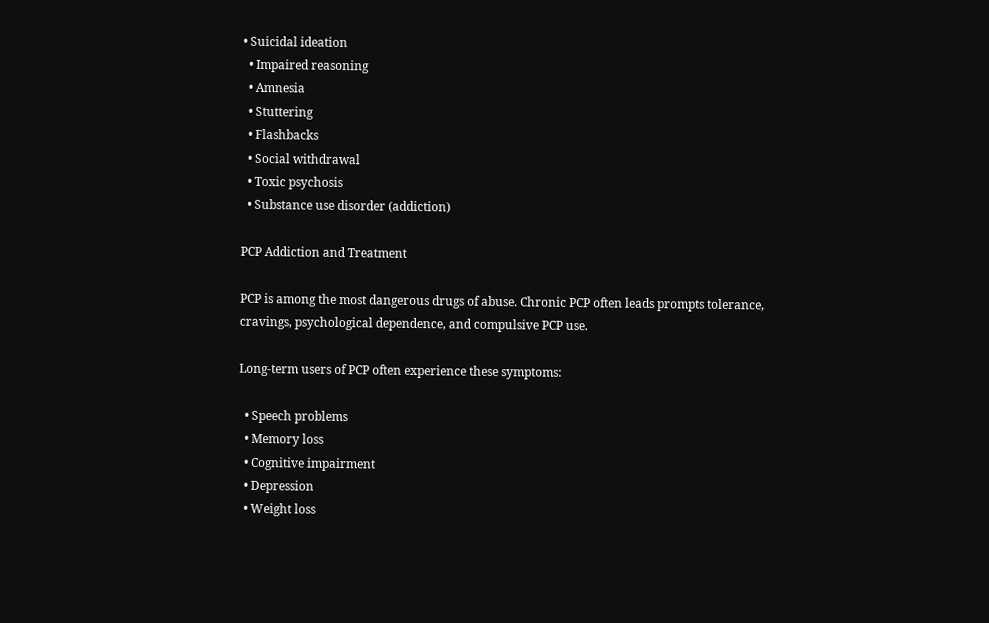• Suicidal ideation
  • Impaired reasoning
  • Amnesia
  • Stuttering
  • Flashbacks
  • Social withdrawal
  • Toxic psychosis
  • Substance use disorder (addiction)

PCP Addiction and Treatment

PCP is among the most dangerous drugs of abuse. Chronic PCP often leads prompts tolerance, cravings, psychological dependence, and compulsive PCP use.

Long-term users of PCP often experience these symptoms:

  • Speech problems
  • Memory loss
  • Cognitive impairment
  • Depression
  • Weight loss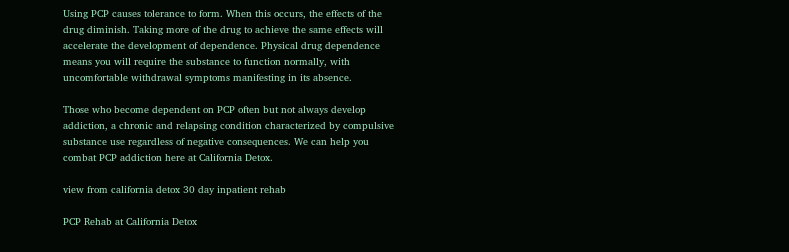Using PCP causes tolerance to form. When this occurs, the effects of the drug diminish. Taking more of the drug to achieve the same effects will accelerate the development of dependence. Physical drug dependence means you will require the substance to function normally, with uncomfortable withdrawal symptoms manifesting in its absence.

Those who become dependent on PCP often but not always develop addiction, a chronic and relapsing condition characterized by compulsive substance use regardless of negative consequences. We can help you combat PCP addiction here at California Detox.

view from california detox 30 day inpatient rehab

PCP Rehab at California Detox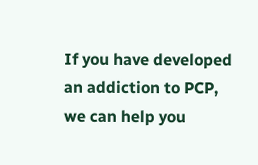If you have developed an addiction to PCP, we can help you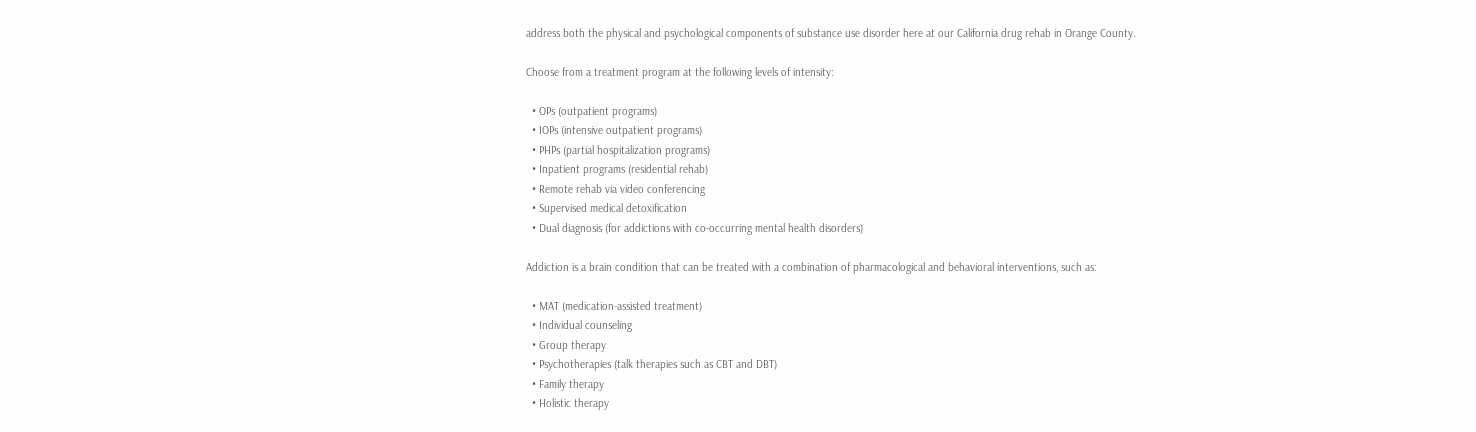address both the physical and psychological components of substance use disorder here at our California drug rehab in Orange County.

Choose from a treatment program at the following levels of intensity:

  • OPs (outpatient programs)
  • IOPs (intensive outpatient programs)
  • PHPs (partial hospitalization programs)
  • Inpatient programs (residential rehab)
  • Remote rehab via video conferencing
  • Supervised medical detoxification
  • Dual diagnosis (for addictions with co-occurring mental health disorders)

Addiction is a brain condition that can be treated with a combination of pharmacological and behavioral interventions, such as:

  • MAT (medication-assisted treatment)
  • Individual counseling
  • Group therapy
  • Psychotherapies (talk therapies such as CBT and DBT)
  • Family therapy
  • Holistic therapy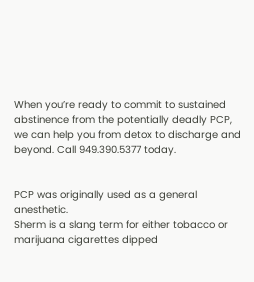When you’re ready to commit to sustained abstinence from the potentially deadly PCP, we can help you from detox to discharge and beyond. Call 949.390.5377 today.


PCP was originally used as a general anesthetic.
Sherm is a slang term for either tobacco or marijuana cigarettes dipped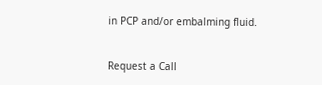in PCP and/or embalming fluid.


Request a Call